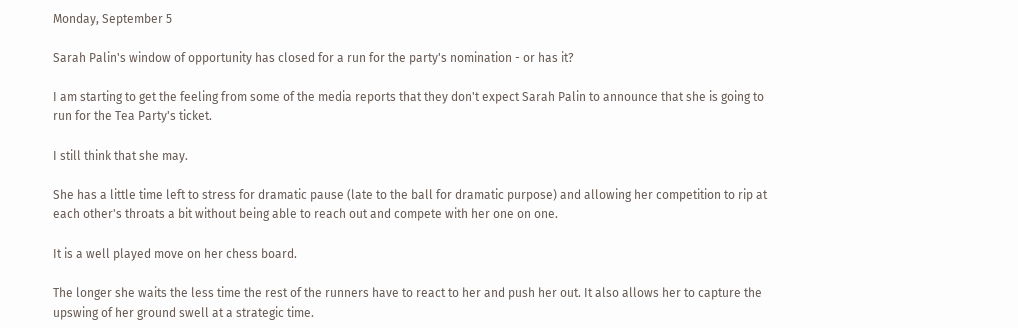Monday, September 5

Sarah Palin's window of opportunity has closed for a run for the party's nomination - or has it?

I am starting to get the feeling from some of the media reports that they don't expect Sarah Palin to announce that she is going to run for the Tea Party's ticket.

I still think that she may.

She has a little time left to stress for dramatic pause (late to the ball for dramatic purpose) and allowing her competition to rip at each other's throats a bit without being able to reach out and compete with her one on one.

It is a well played move on her chess board.

The longer she waits the less time the rest of the runners have to react to her and push her out. It also allows her to capture the upswing of her ground swell at a strategic time.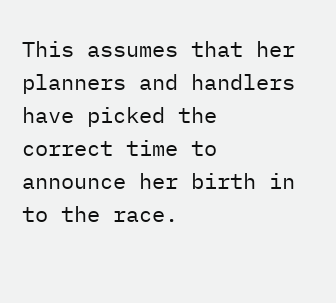This assumes that her planners and handlers have picked the correct time to announce her birth in to the race.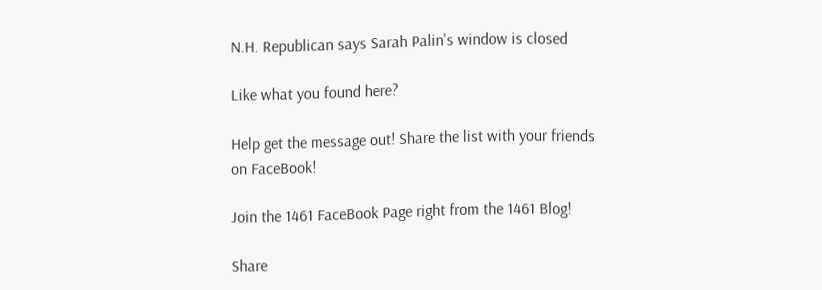N.H. Republican says Sarah Palin's window is closed

Like what you found here?

Help get the message out! Share the list with your friends on FaceBook!

Join the 1461 FaceBook Page right from the 1461 Blog!

Share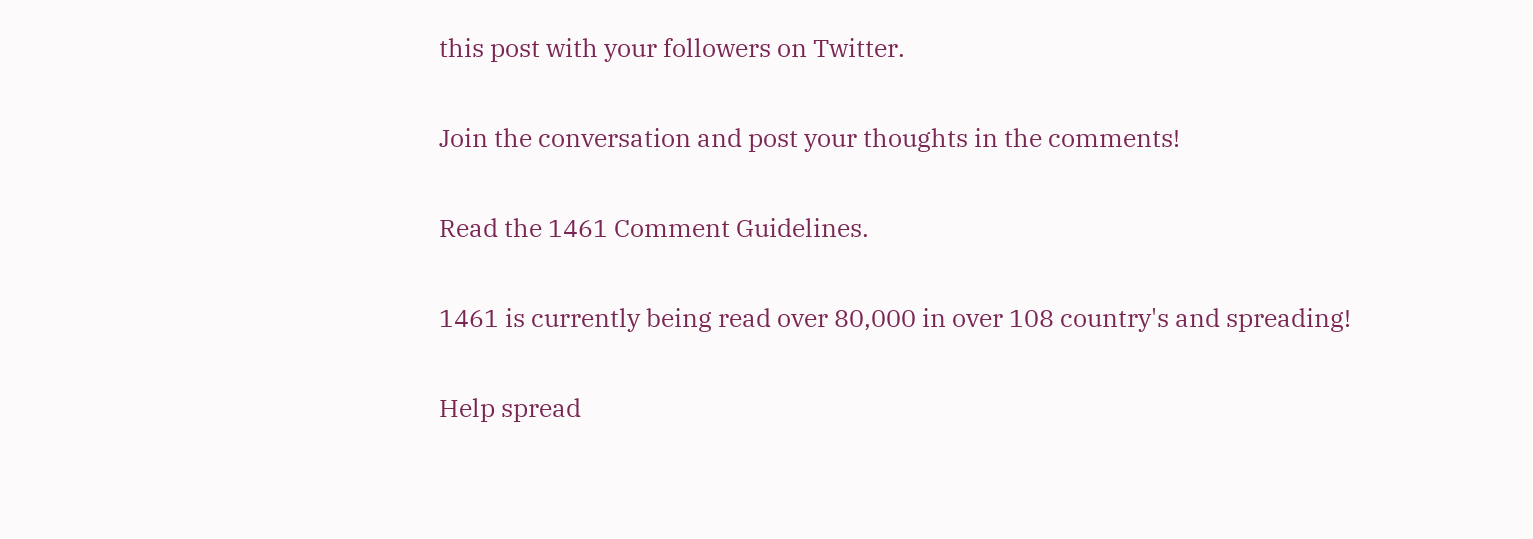this post with your followers on Twitter.

Join the conversation and post your thoughts in the comments!

Read the 1461 Comment Guidelines.

1461 is currently being read over 80,000 in over 108 country's and spreading!

Help spread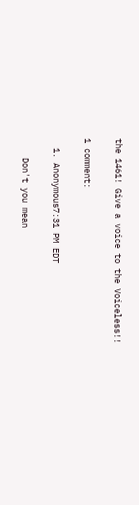the 1461! Give a voice to the Voiceless!!

1 comment:

  1. Anonymous7:31 PM EDT

    Don't you mean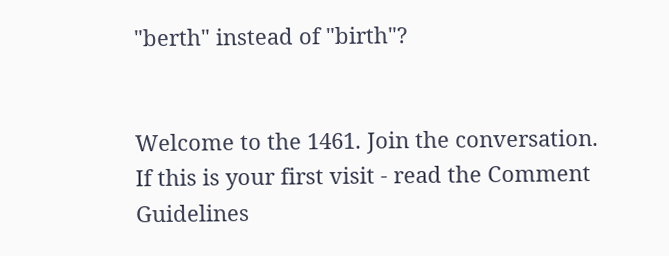"berth" instead of "birth"?


Welcome to the 1461. Join the conversation.
If this is your first visit - read the Comment Guidelines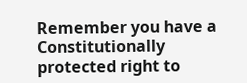Remember you have a Constitutionally protected right to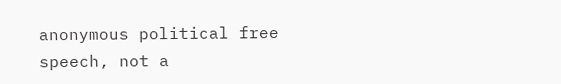anonymous political free speech, not a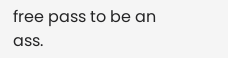free pass to be an ass.